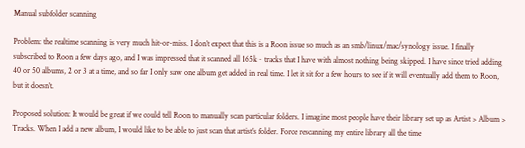Manual subfolder scanning

Problem: the realtime scanning is very much hit-or-miss. I don’t expect that this is a Roon issue so much as an smb/linux/mac/synology issue. I finally subscribed to Roon a few days ago, and I was impressed that it scanned all 165k~ tracks that I have with almost nothing being skipped. I have since tried adding 40 or 50 albums, 2 or 3 at a time, and so far I only saw one album get added in real time. I let it sit for a few hours to see if it will eventually add them to Roon, but it doesn’t.

Proposed solution: It would be great if we could tell Roon to manually scan particular folders. I imagine most people have their library set up as Artist > Album > Tracks. When I add a new album, I would like to be able to just scan that artist’s folder. Force rescanning my entire library all the time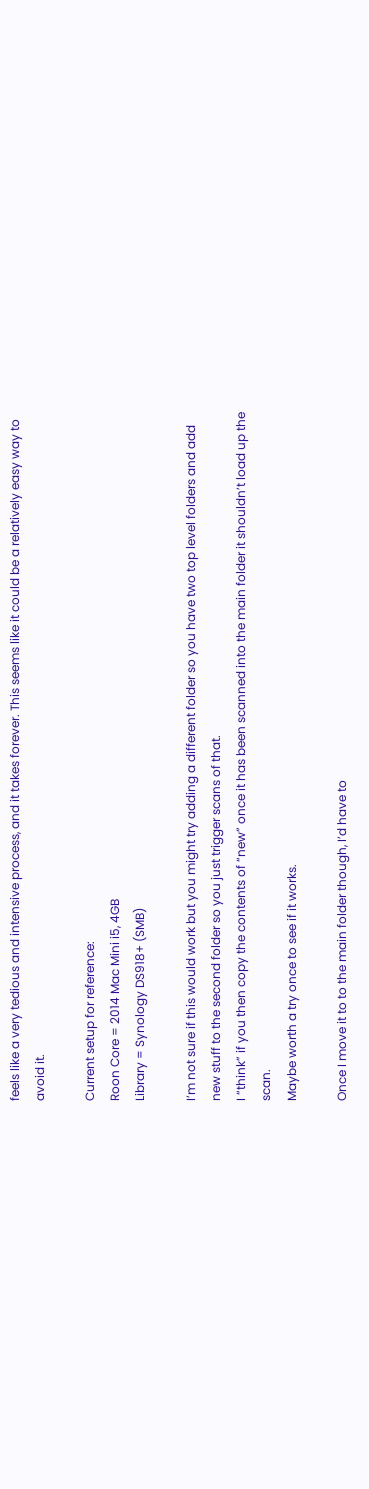feels like a very tedious and intensive process, and it takes forever. This seems like it could be a relatively easy way to avoid it.

Current setup for reference:
Roon Core = 2014 Mac Mini i5, 4GB
Library = Synology DS918+ (SMB)

I’m not sure if this would work but you might try adding a different folder so you have two top level folders and add new stuff to the second folder so you just trigger scans of that.
I “think” if you then copy the contents of “new” once it has been scanned into the main folder it shouldn’t load up the scan.
Maybe worth a try once to see if it works.

Once I move it to to the main folder though, I’d have to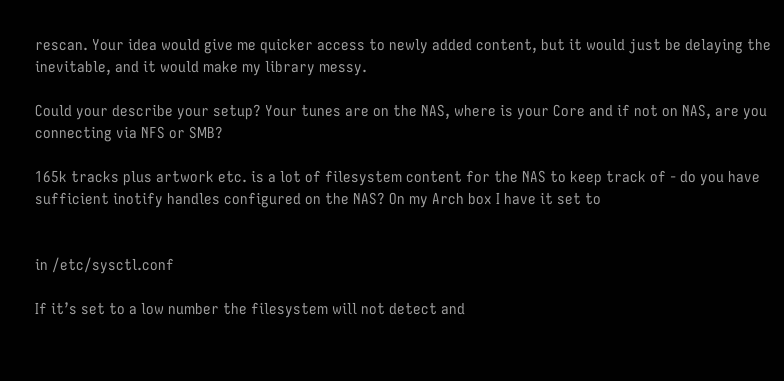rescan. Your idea would give me quicker access to newly added content, but it would just be delaying the inevitable, and it would make my library messy.

Could your describe your setup? Your tunes are on the NAS, where is your Core and if not on NAS, are you connecting via NFS or SMB?

165k tracks plus artwork etc. is a lot of filesystem content for the NAS to keep track of - do you have sufficient inotify handles configured on the NAS? On my Arch box I have it set to


in /etc/sysctl.conf

If it’s set to a low number the filesystem will not detect and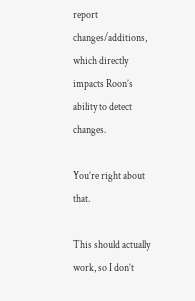report changes/additions, which directly impacts Roon’s ability to detect changes.

You’re right about that.

This should actually work, so I don’t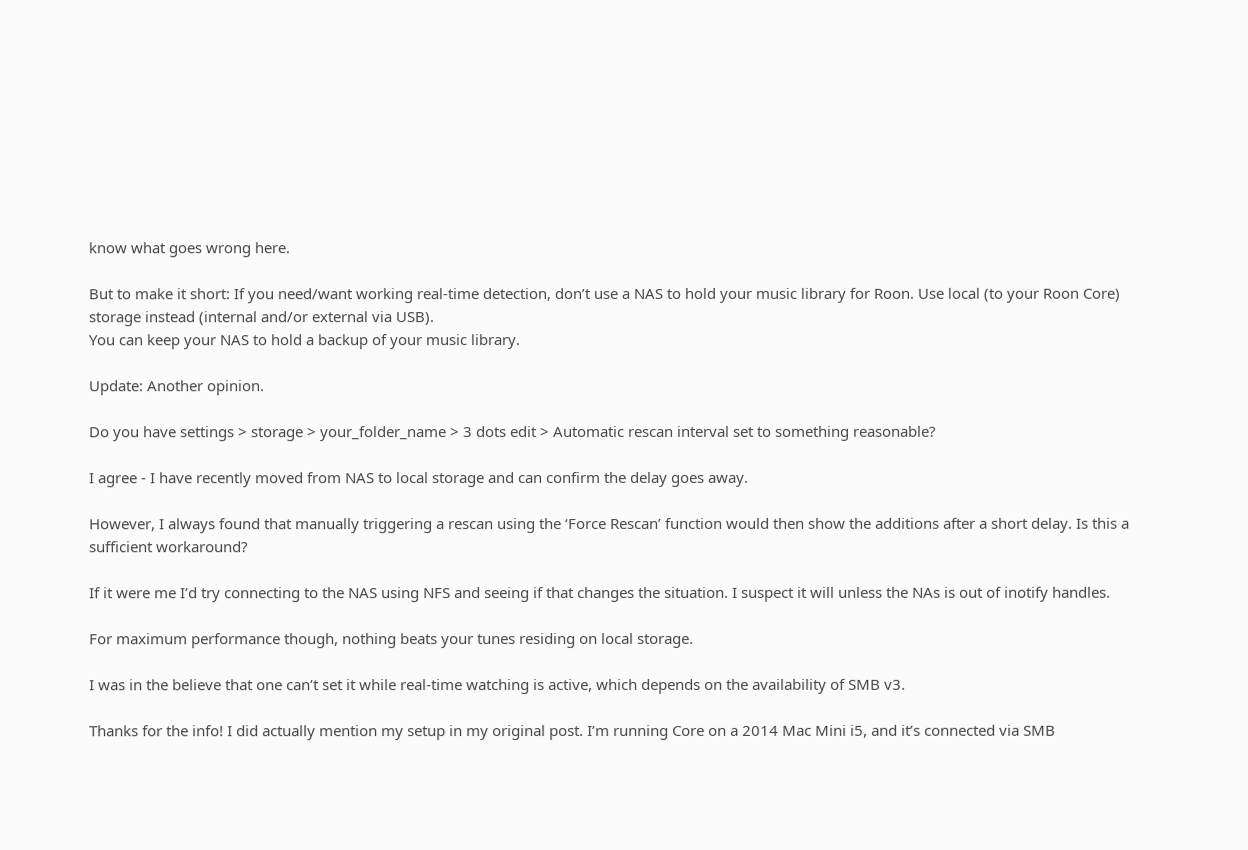know what goes wrong here.

But to make it short: If you need/want working real-time detection, don’t use a NAS to hold your music library for Roon. Use local (to your Roon Core) storage instead (internal and/or external via USB).
You can keep your NAS to hold a backup of your music library.

Update: Another opinion.

Do you have settings > storage > your_folder_name > 3 dots edit > Automatic rescan interval set to something reasonable?

I agree - I have recently moved from NAS to local storage and can confirm the delay goes away.

However, I always found that manually triggering a rescan using the ‘Force Rescan’ function would then show the additions after a short delay. Is this a sufficient workaround?

If it were me I’d try connecting to the NAS using NFS and seeing if that changes the situation. I suspect it will unless the NAs is out of inotify handles.

For maximum performance though, nothing beats your tunes residing on local storage.

I was in the believe that one can’t set it while real-time watching is active, which depends on the availability of SMB v3.

Thanks for the info! I did actually mention my setup in my original post. I’m running Core on a 2014 Mac Mini i5, and it’s connected via SMB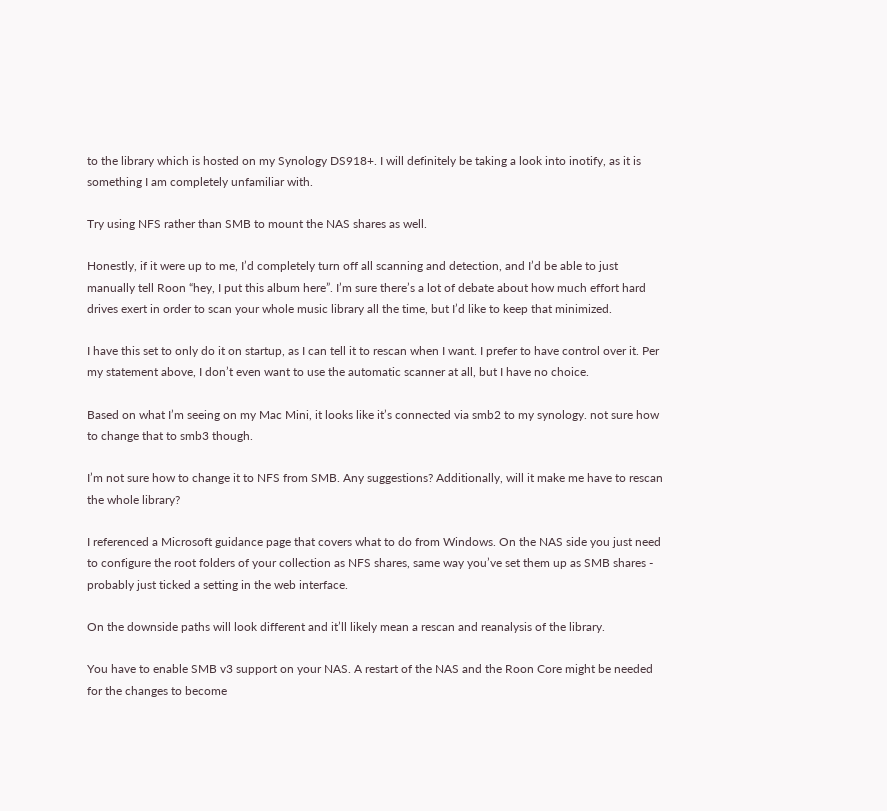to the library which is hosted on my Synology DS918+. I will definitely be taking a look into inotify, as it is something I am completely unfamiliar with.

Try using NFS rather than SMB to mount the NAS shares as well.

Honestly, if it were up to me, I’d completely turn off all scanning and detection, and I’d be able to just manually tell Roon “hey, I put this album here”. I’m sure there’s a lot of debate about how much effort hard drives exert in order to scan your whole music library all the time, but I’d like to keep that minimized.

I have this set to only do it on startup, as I can tell it to rescan when I want. I prefer to have control over it. Per my statement above, I don’t even want to use the automatic scanner at all, but I have no choice.

Based on what I’m seeing on my Mac Mini, it looks like it’s connected via smb2 to my synology. not sure how to change that to smb3 though.

I’m not sure how to change it to NFS from SMB. Any suggestions? Additionally, will it make me have to rescan the whole library?

I referenced a Microsoft guidance page that covers what to do from Windows. On the NAS side you just need to configure the root folders of your collection as NFS shares, same way you’ve set them up as SMB shares - probably just ticked a setting in the web interface.

On the downside paths will look different and it’ll likely mean a rescan and reanalysis of the library.

You have to enable SMB v3 support on your NAS. A restart of the NAS and the Roon Core might be needed for the changes to become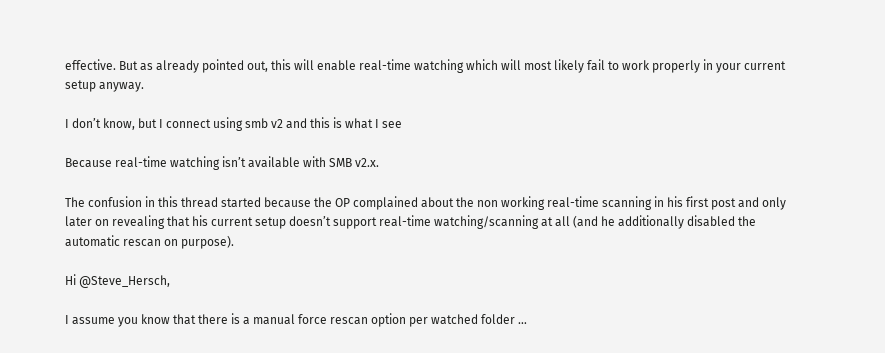effective. But as already pointed out, this will enable real-time watching which will most likely fail to work properly in your current setup anyway.

I don’t know, but I connect using smb v2 and this is what I see

Because real-time watching isn’t available with SMB v2.x.

The confusion in this thread started because the OP complained about the non working real-time scanning in his first post and only later on revealing that his current setup doesn’t support real-time watching/scanning at all (and he additionally disabled the automatic rescan on purpose).

Hi @Steve_Hersch,

I assume you know that there is a manual force rescan option per watched folder …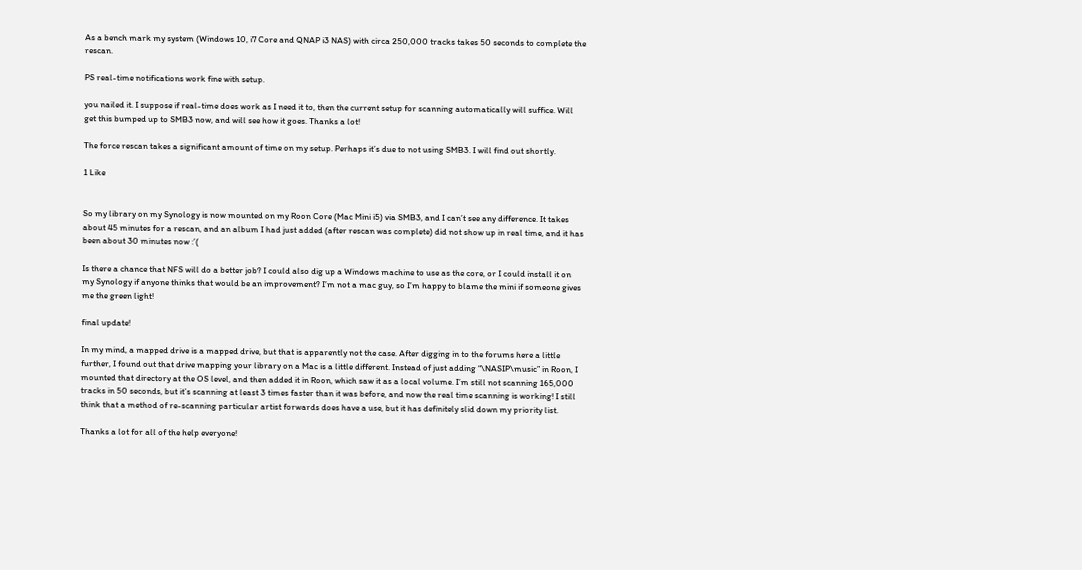As a bench mark my system (Windows 10, i7 Core and QNAP i3 NAS) with circa 250,000 tracks takes 50 seconds to complete the rescan.

PS real-time notifications work fine with setup.

you nailed it. I suppose if real-time does work as I need it to, then the current setup for scanning automatically will suffice. Will get this bumped up to SMB3 now, and will see how it goes. Thanks a lot!

The force rescan takes a significant amount of time on my setup. Perhaps it’s due to not using SMB3. I will find out shortly.

1 Like


So my library on my Synology is now mounted on my Roon Core (Mac Mini i5) via SMB3, and I can’t see any difference. It takes about 45 minutes for a rescan, and an album I had just added (after rescan was complete) did not show up in real time, and it has been about 30 minutes now :’(

Is there a chance that NFS will do a better job? I could also dig up a Windows machine to use as the core, or I could install it on my Synology if anyone thinks that would be an improvement? I’m not a mac guy, so I’m happy to blame the mini if someone gives me the green light!

final update!

In my mind, a mapped drive is a mapped drive, but that is apparently not the case. After digging in to the forums here a little further, I found out that drive mapping your library on a Mac is a little different. Instead of just adding “\NASIP\music” in Roon, I mounted that directory at the OS level, and then added it in Roon, which saw it as a local volume. I’m still not scanning 165,000 tracks in 50 seconds, but it’s scanning at least 3 times faster than it was before, and now the real time scanning is working! I still think that a method of re-scanning particular artist forwards does have a use, but it has definitely slid down my priority list.

Thanks a lot for all of the help everyone!